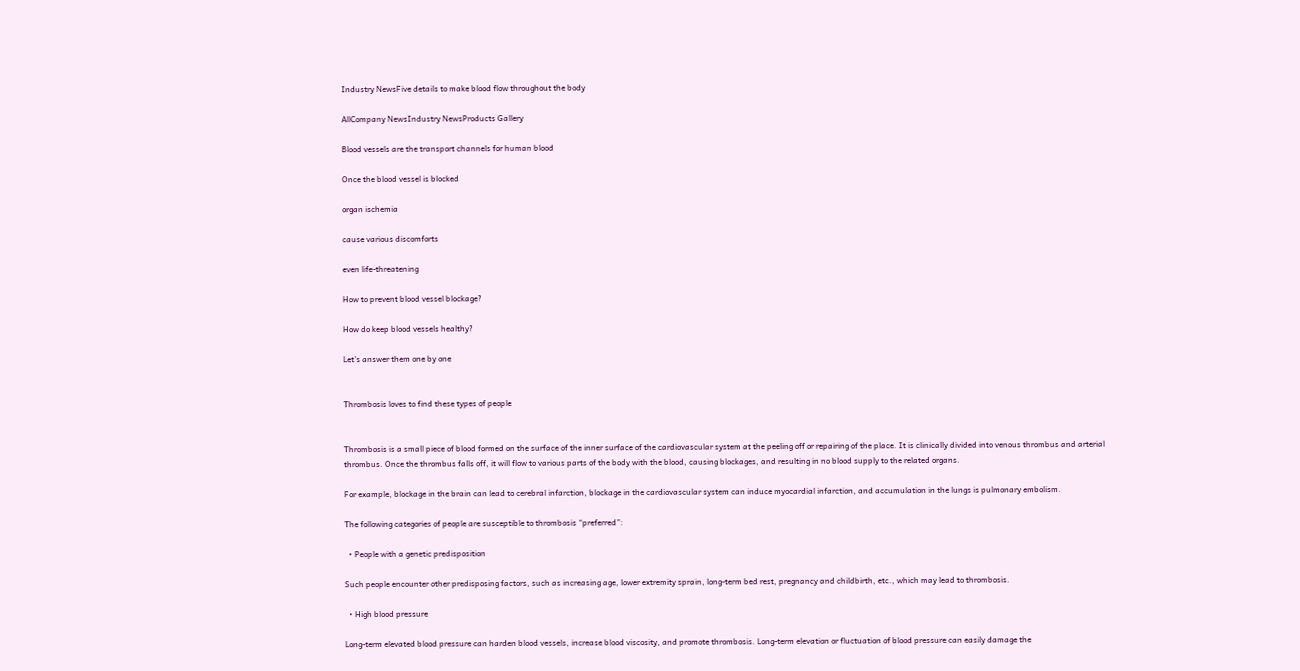Industry NewsFive details to make blood flow throughout the body

AllCompany NewsIndustry NewsProducts Gallery

Blood vessels are the transport channels for human blood

Once the blood vessel is blocked

organ ischemia

cause various discomforts

even life-threatening

How to prevent blood vessel blockage?

How do keep blood vessels healthy?

Let’s answer them one by one


Thrombosis loves to find these types of people


Thrombosis is a small piece of blood formed on the surface of the inner surface of the cardiovascular system at the peeling off or repairing of the place. It is clinically divided into venous thrombus and arterial thrombus. Once the thrombus falls off, it will flow to various parts of the body with the blood, causing blockages, and resulting in no blood supply to the related organs.

For example, blockage in the brain can lead to cerebral infarction, blockage in the cardiovascular system can induce myocardial infarction, and accumulation in the lungs is pulmonary embolism.

The following categories of people are susceptible to thrombosis “preferred”:

  • People with a genetic predisposition

Such people encounter other predisposing factors, such as increasing age, lower extremity sprain, long-term bed rest, pregnancy and childbirth, etc., which may lead to thrombosis.

  • High blood pressure

Long-term elevated blood pressure can harden blood vessels, increase blood viscosity, and promote thrombosis. Long-term elevation or fluctuation of blood pressure can easily damage the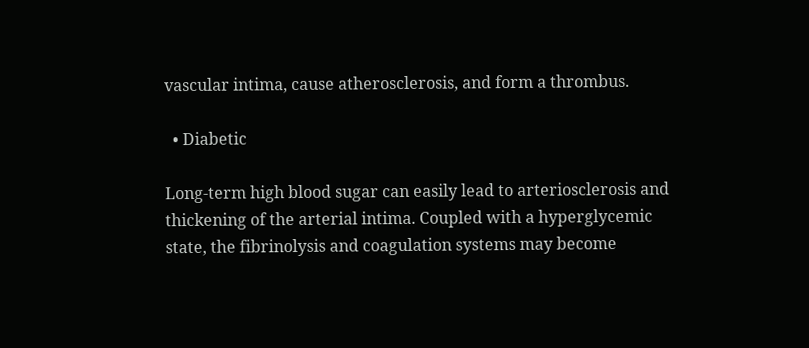vascular intima, cause atherosclerosis, and form a thrombus.

  • Diabetic

Long-term high blood sugar can easily lead to arteriosclerosis and thickening of the arterial intima. Coupled with a hyperglycemic state, the fibrinolysis and coagulation systems may become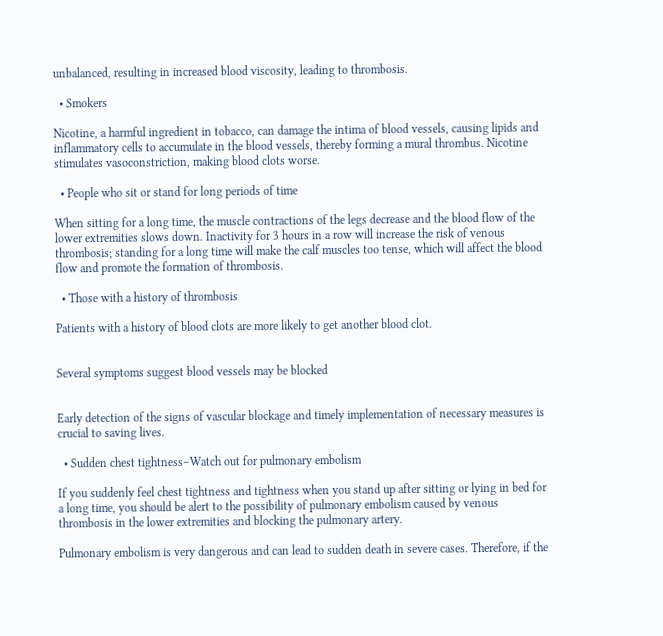unbalanced, resulting in increased blood viscosity, leading to thrombosis.

  • Smokers

Nicotine, a harmful ingredient in tobacco, can damage the intima of blood vessels, causing lipids and inflammatory cells to accumulate in the blood vessels, thereby forming a mural thrombus. Nicotine stimulates vasoconstriction, making blood clots worse.

  • People who sit or stand for long periods of time

When sitting for a long time, the muscle contractions of the legs decrease and the blood flow of the lower extremities slows down. Inactivity for 3 hours in a row will increase the risk of venous thrombosis; standing for a long time will make the calf muscles too tense, which will affect the blood flow and promote the formation of thrombosis.

  • Those with a history of thrombosis

Patients with a history of blood clots are more likely to get another blood clot.


Several symptoms suggest blood vessels may be blocked


Early detection of the signs of vascular blockage and timely implementation of necessary measures is crucial to saving lives.

  • Sudden chest tightness–Watch out for pulmonary embolism

If you suddenly feel chest tightness and tightness when you stand up after sitting or lying in bed for a long time, you should be alert to the possibility of pulmonary embolism caused by venous thrombosis in the lower extremities and blocking the pulmonary artery.

Pulmonary embolism is very dangerous and can lead to sudden death in severe cases. Therefore, if the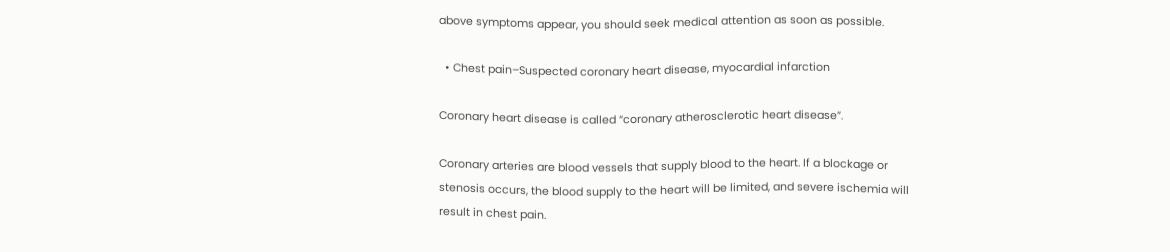above symptoms appear, you should seek medical attention as soon as possible.

  • Chest pain–Suspected coronary heart disease, myocardial infarction

Coronary heart disease is called “coronary atherosclerotic heart disease”.

Coronary arteries are blood vessels that supply blood to the heart. If a blockage or stenosis occurs, the blood supply to the heart will be limited, and severe ischemia will result in chest pain.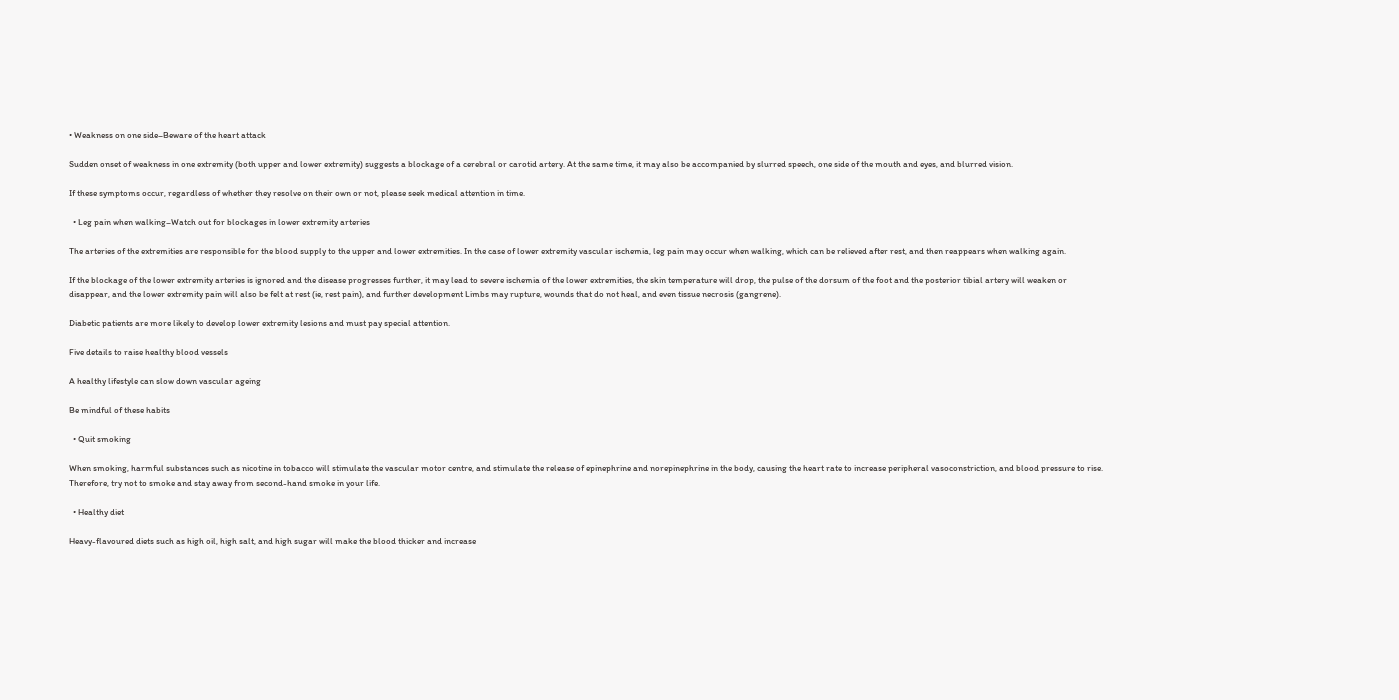• Weakness on one side–Beware of the heart attack

Sudden onset of weakness in one extremity (both upper and lower extremity) suggests a blockage of a cerebral or carotid artery. At the same time, it may also be accompanied by slurred speech, one side of the mouth and eyes, and blurred vision.

If these symptoms occur, regardless of whether they resolve on their own or not, please seek medical attention in time.

  • Leg pain when walking–Watch out for blockages in lower extremity arteries

The arteries of the extremities are responsible for the blood supply to the upper and lower extremities. In the case of lower extremity vascular ischemia, leg pain may occur when walking, which can be relieved after rest, and then reappears when walking again.

If the blockage of the lower extremity arteries is ignored and the disease progresses further, it may lead to severe ischemia of the lower extremities, the skin temperature will drop, the pulse of the dorsum of the foot and the posterior tibial artery will weaken or disappear, and the lower extremity pain will also be felt at rest (ie, rest pain), and further development Limbs may rupture, wounds that do not heal, and even tissue necrosis (gangrene).

Diabetic patients are more likely to develop lower extremity lesions and must pay special attention.

Five details to raise healthy blood vessels

A healthy lifestyle can slow down vascular ageing

Be mindful of these habits

  • Quit smoking

When smoking, harmful substances such as nicotine in tobacco will stimulate the vascular motor centre, and stimulate the release of epinephrine and norepinephrine in the body, causing the heart rate to increase peripheral vasoconstriction, and blood pressure to rise. Therefore, try not to smoke and stay away from second-hand smoke in your life.

  • Healthy diet

Heavy-flavoured diets such as high oil, high salt, and high sugar will make the blood thicker and increase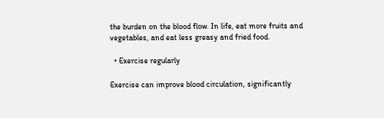the burden on the blood flow. In life, eat more fruits and vegetables, and eat less greasy and fried food.

  • Exercise regularly

Exercise can improve blood circulation, significantly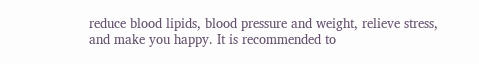reduce blood lipids, blood pressure and weight, relieve stress, and make you happy. It is recommended to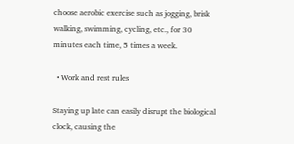choose aerobic exercise such as jogging, brisk walking, swimming, cycling, etc., for 30 minutes each time, 5 times a week.

  • Work and rest rules

Staying up late can easily disrupt the biological clock, causing the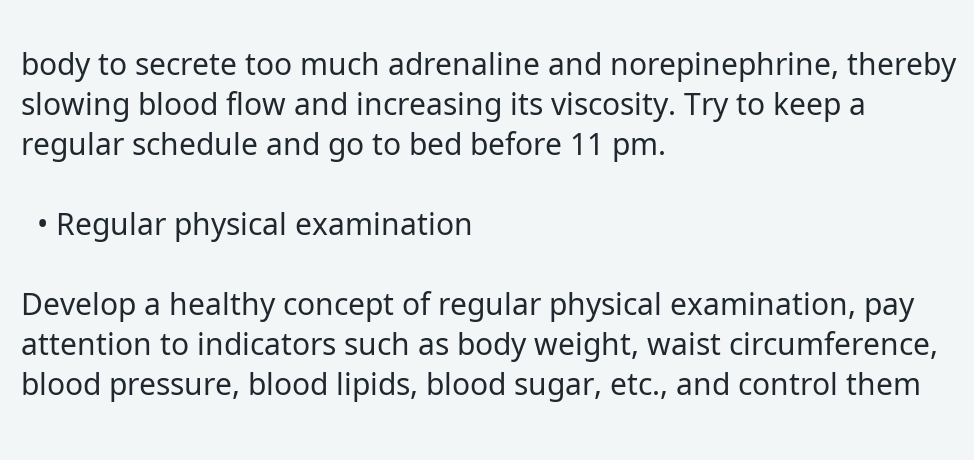body to secrete too much adrenaline and norepinephrine, thereby slowing blood flow and increasing its viscosity. Try to keep a regular schedule and go to bed before 11 pm.

  • Regular physical examination

Develop a healthy concept of regular physical examination, pay attention to indicators such as body weight, waist circumference, blood pressure, blood lipids, blood sugar, etc., and control them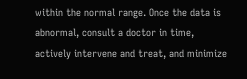within the normal range. Once the data is abnormal, consult a doctor in time, actively intervene and treat, and minimize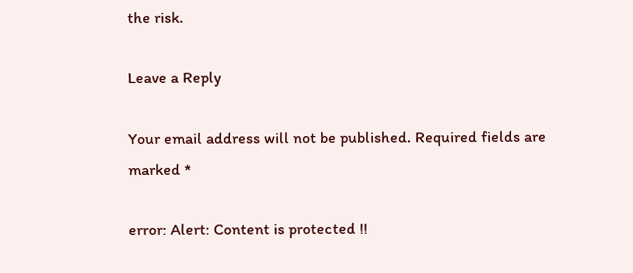the risk.

Leave a Reply

Your email address will not be published. Required fields are marked *

error: Alert: Content is protected !!